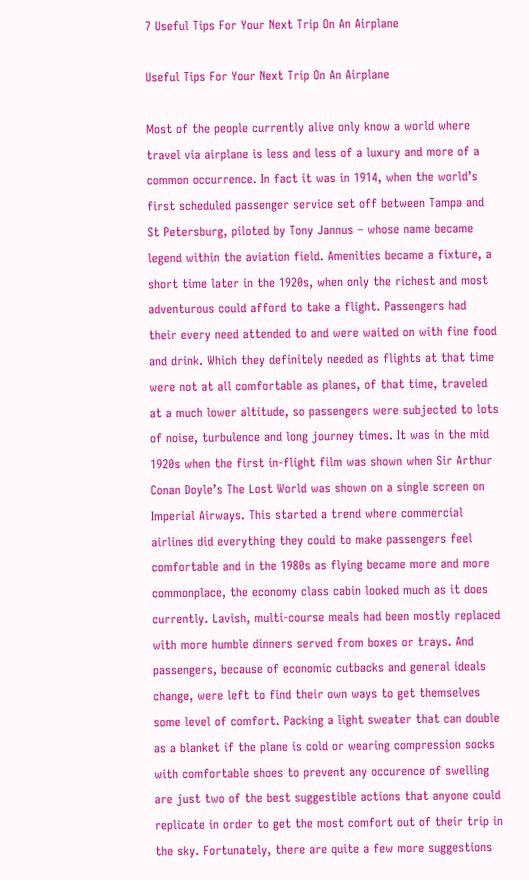7 Useful Tips For Your Next Trip On An Airplane

Useful Tips For Your Next Trip On An Airplane

Most of the people currently alive only know a world where travel via airplane is less and less of a luxury and more of a common occurrence. In fact it was in 1914, when the world’s first scheduled passenger service set off between Tampa and St Petersburg, piloted by Tony Jannus – whose name became legend within the aviation field. Amenities became a fixture, a short time later in the 1920s, when only the richest and most adventurous could afford to take a flight. Passengers had their every need attended to and were waited on with fine food and drink. Which they definitely needed as flights at that time were not at all comfortable as planes, of that time, traveled at a much lower altitude, so passengers were subjected to lots of noise, turbulence and long journey times. It was in the mid 1920s when the first in-flight film was shown when Sir Arthur Conan Doyle’s The Lost World was shown on a single screen on Imperial Airways. This started a trend where commercial airlines did everything they could to make passengers feel comfortable and in the 1980s as flying became more and more commonplace, the economy class cabin looked much as it does currently. Lavish, multi-course meals had been mostly replaced with more humble dinners served from boxes or trays. And passengers, because of economic cutbacks and general ideals change, were left to find their own ways to get themselves some level of comfort. Packing a light sweater that can double as a blanket if the plane is cold or wearing compression socks with comfortable shoes to prevent any occurence of swelling are just two of the best suggestible actions that anyone could replicate in order to get the most comfort out of their trip in the sky. Fortunately, there are quite a few more suggestions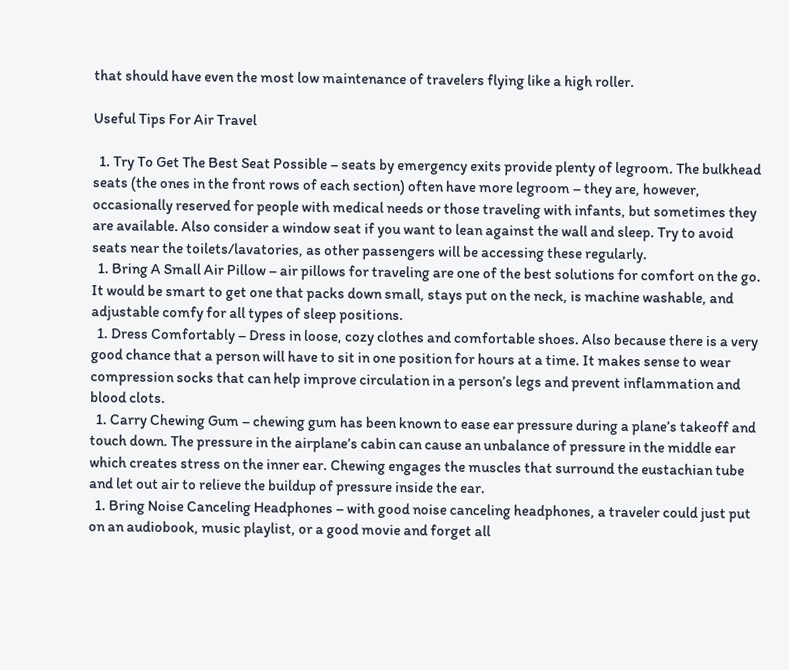that should have even the most low maintenance of travelers flying like a high roller.

Useful Tips For Air Travel

  1. Try To Get The Best Seat Possible – seats by emergency exits provide plenty of legroom. The bulkhead seats (the ones in the front rows of each section) often have more legroom – they are, however, occasionally reserved for people with medical needs or those traveling with infants, but sometimes they are available. Also consider a window seat if you want to lean against the wall and sleep. Try to avoid seats near the toilets/lavatories, as other passengers will be accessing these regularly.
  1. Bring A Small Air Pillow – air pillows for traveling are one of the best solutions for comfort on the go. It would be smart to get one that packs down small, stays put on the neck, is machine washable, and adjustable comfy for all types of sleep positions.
  1. Dress Comfortably – Dress in loose, cozy clothes and comfortable shoes. Also because there is a very good chance that a person will have to sit in one position for hours at a time. It makes sense to wear compression socks that can help improve circulation in a person’s legs and prevent inflammation and blood clots.
  1. Carry Chewing Gum – chewing gum has been known to ease ear pressure during a plane’s takeoff and touch down. The pressure in the airplane’s cabin can cause an unbalance of pressure in the middle ear which creates stress on the inner ear. Chewing engages the muscles that surround the eustachian tube and let out air to relieve the buildup of pressure inside the ear.
  1. Bring Noise Canceling Headphones – with good noise canceling headphones, a traveler could just put on an audiobook, music playlist, or a good movie and forget all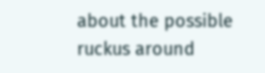about the possible ruckus around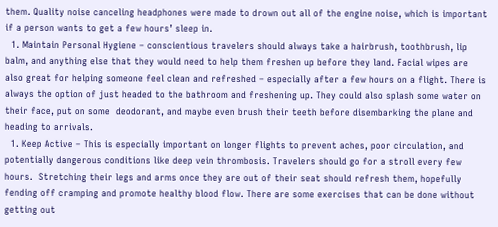them. Quality noise canceling headphones were made to drown out all of the engine noise, which is important if a person wants to get a few hours’ sleep in.
  1. Maintain Personal Hygiene – conscientious travelers should always take a hairbrush, toothbrush, lip balm, and anything else that they would need to help them freshen up before they land. Facial wipes are also great for helping someone feel clean and refreshed – especially after a few hours on a flight. There is always the option of just headed to the bathroom and freshening up. They could also splash some water on their face, put on some  deodorant, and maybe even brush their teeth before disembarking the plane and heading to arrivals.
  1. Keep Active – This is especially important on longer flights to prevent aches, poor circulation, and potentially dangerous conditions like deep vein thrombosis. Travelers should go for a stroll every few hours.  Stretching their legs and arms once they are out of their seat should refresh them, hopefully fending off cramping and promote healthy blood flow. There are some exercises that can be done without getting out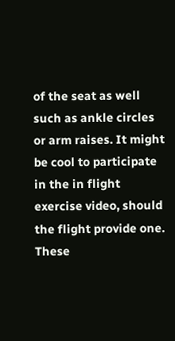of the seat as well such as ankle circles or arm raises. It might be cool to participate in the in flight exercise video, should the flight provide one. These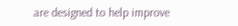are designed to help improve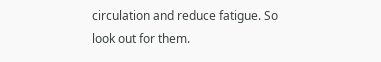circulation and reduce fatigue. So look out for them.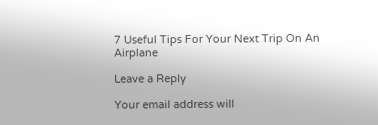7 Useful Tips For Your Next Trip On An Airplane

Leave a Reply

Your email address will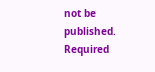not be published. Required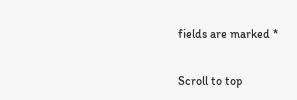fields are marked *

Scroll to top